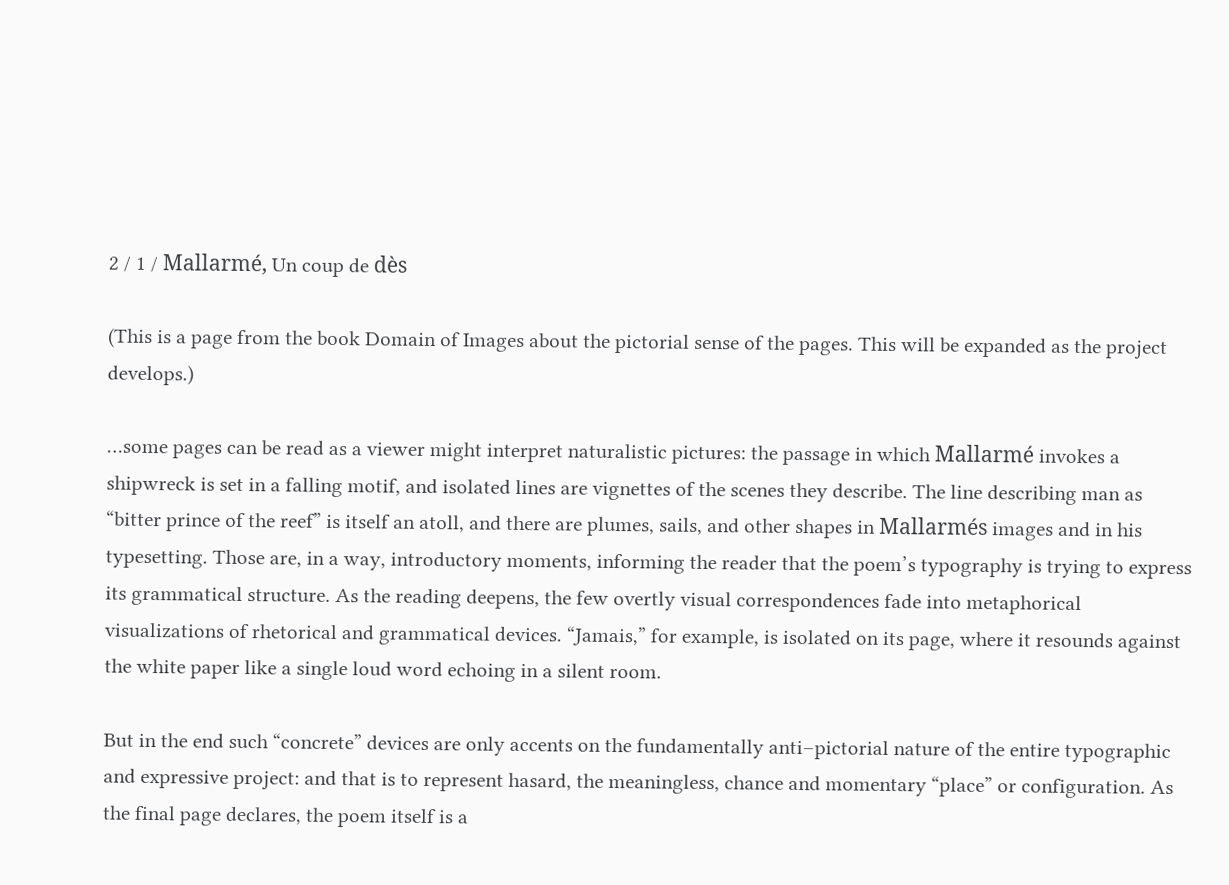2 / 1 / Mallarmé, Un coup de dès

(This is a page from the book Domain of Images about the pictorial sense of the pages. This will be expanded as the project develops.)

…some pages can be read as a viewer might interpret naturalistic pictures: the passage in which Mallarmé invokes a shipwreck is set in a falling motif, and isolated lines are vignettes of the scenes they describe. The line describing man as “bitter prince of the reef” is itself an atoll, and there are plumes, sails, and other shapes in Mallarmés images and in his typesetting. Those are, in a way, introductory moments, informing the reader that the poem’s typography is trying to express its grammatical structure. As the reading deepens, the few overtly visual correspondences fade into metaphorical visualizations of rhetorical and grammatical devices. “Jamais,” for example, is isolated on its page, where it resounds against the white paper like a single loud word echoing in a silent room.

But in the end such “concrete” devices are only accents on the fundamentally anti–pictorial nature of the entire typographic and expressive project: and that is to represent hasard, the meaningless, chance and momentary “place” or configuration. As the final page declares, the poem itself is a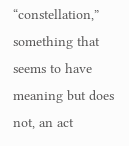“constellation,” something that seems to have meaning but does not, an act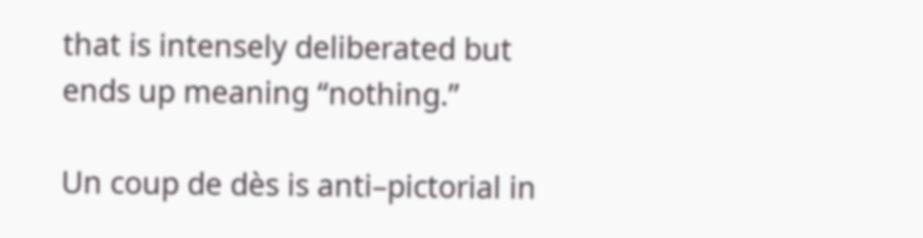that is intensely deliberated but ends up meaning “nothing.”

Un coup de dès is anti–pictorial in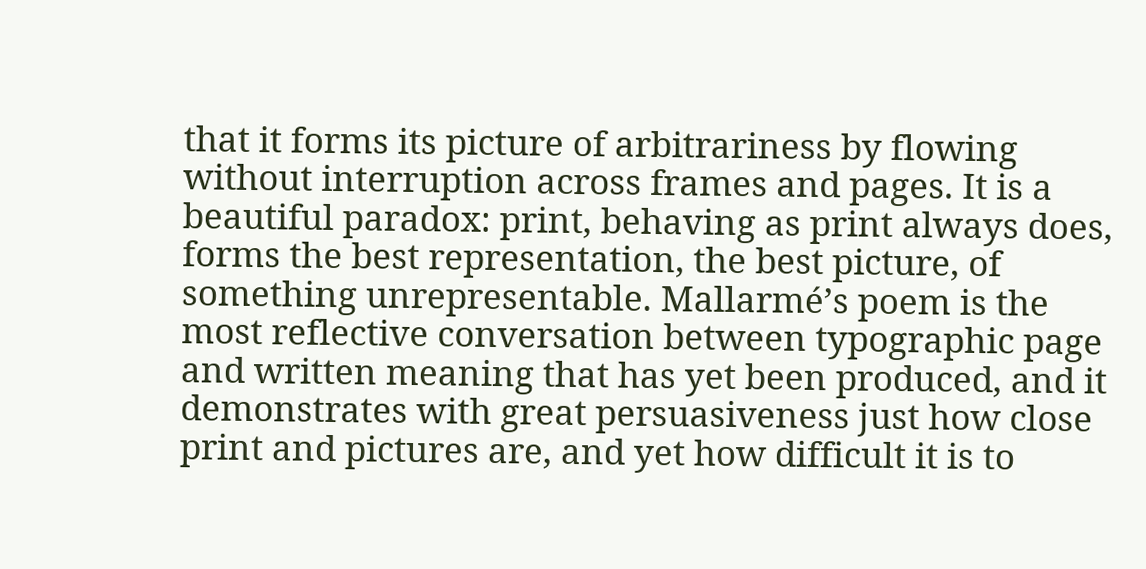that it forms its picture of arbitrariness by flowing without interruption across frames and pages. It is a beautiful paradox: print, behaving as print always does, forms the best representation, the best picture, of something unrepresentable. Mallarmé’s poem is the most reflective conversation between typographic page and written meaning that has yet been produced, and it demonstrates with great persuasiveness just how close print and pictures are, and yet how difficult it is to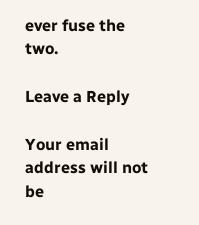ever fuse the two.

Leave a Reply

Your email address will not be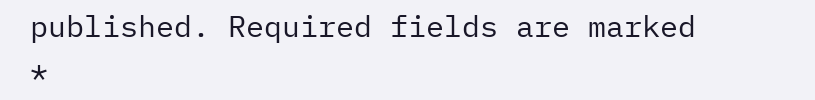published. Required fields are marked *